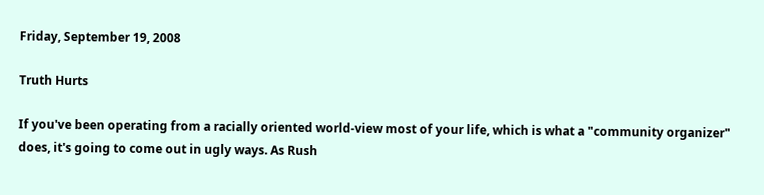Friday, September 19, 2008

Truth Hurts

If you've been operating from a racially oriented world-view most of your life, which is what a "community organizer" does, it's going to come out in ugly ways. As Rush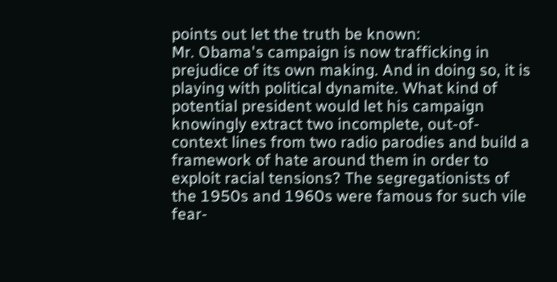points out let the truth be known:
Mr. Obama's campaign is now trafficking in prejudice of its own making. And in doing so, it is playing with political dynamite. What kind of potential president would let his campaign knowingly extract two incomplete, out-of-context lines from two radio parodies and build a framework of hate around them in order to exploit racial tensions? The segregationists of the 1950s and 1960s were famous for such vile fear-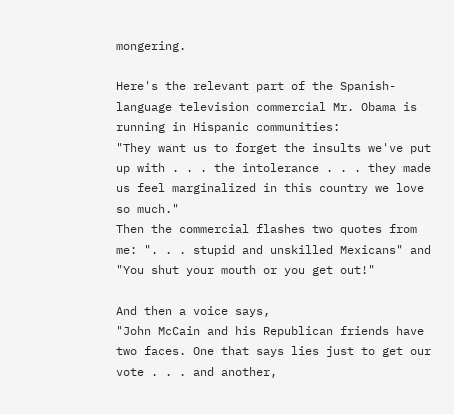mongering.

Here's the relevant part of the Spanish-language television commercial Mr. Obama is running in Hispanic communities:
"They want us to forget the insults we've put up with . . . the intolerance . . . they made us feel marginalized in this country we love so much."
Then the commercial flashes two quotes from me: ". . . stupid and unskilled Mexicans" and "You shut your mouth or you get out!"

And then a voice says,
"John McCain and his Republican friends have two faces. One that says lies just to get our vote . . . and another,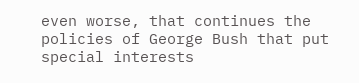even worse, that continues the policies of George Bush that put special interests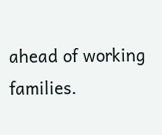ahead of working families.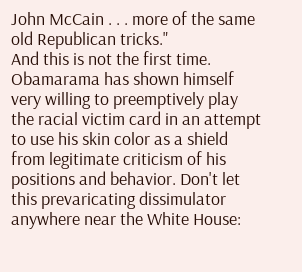John McCain . . . more of the same old Republican tricks."
And this is not the first time. Obamarama has shown himself very willing to preemptively play the racial victim card in an attempt to use his skin color as a shield from legitimate criticism of his positions and behavior. Don't let this prevaricating dissimulator anywhere near the White House: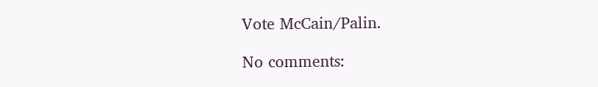Vote McCain/Palin.

No comments: